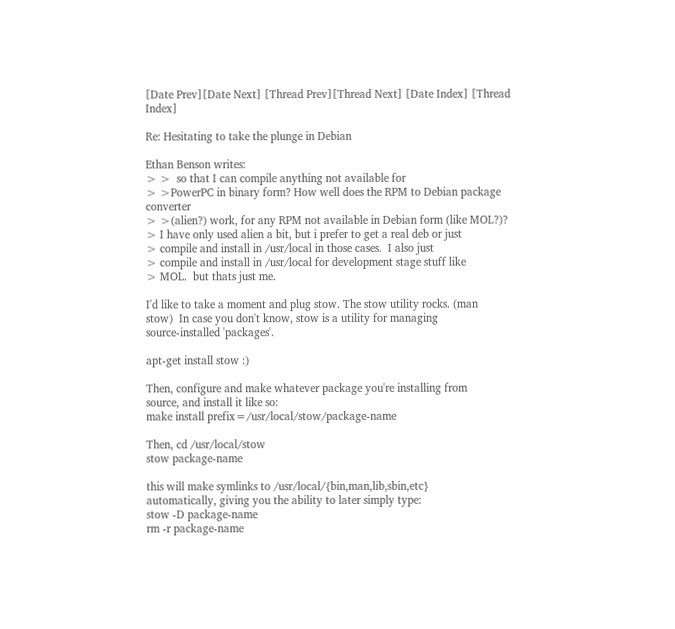[Date Prev][Date Next] [Thread Prev][Thread Next] [Date Index] [Thread Index]

Re: Hesitating to take the plunge in Debian

Ethan Benson writes:
> >  so that I can compile anything not available for
> >PowerPC in binary form? How well does the RPM to Debian package converter
> >(alien?) work, for any RPM not available in Debian form (like MOL?)?
> I have only used alien a bit, but i prefer to get a real deb or just
> compile and install in /usr/local in those cases.  I also just
> compile and install in /usr/local for development stage stuff like
> MOL.  but thats just me.

I'd like to take a moment and plug stow. The stow utility rocks. (man
stow)  In case you don't know, stow is a utility for managing
source-installed 'packages'.

apt-get install stow :)

Then, configure and make whatever package you're installing from
source, and install it like so:
make install prefix=/usr/local/stow/package-name

Then, cd /usr/local/stow
stow package-name

this will make symlinks to /usr/local/{bin,man,lib,sbin,etc}
automatically, giving you the ability to later simply type:
stow -D package-name
rm -r package-name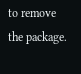to remove the package.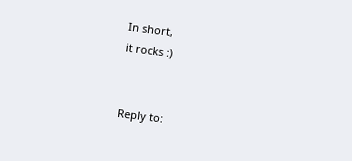In short,
it rocks :)


Reply to: